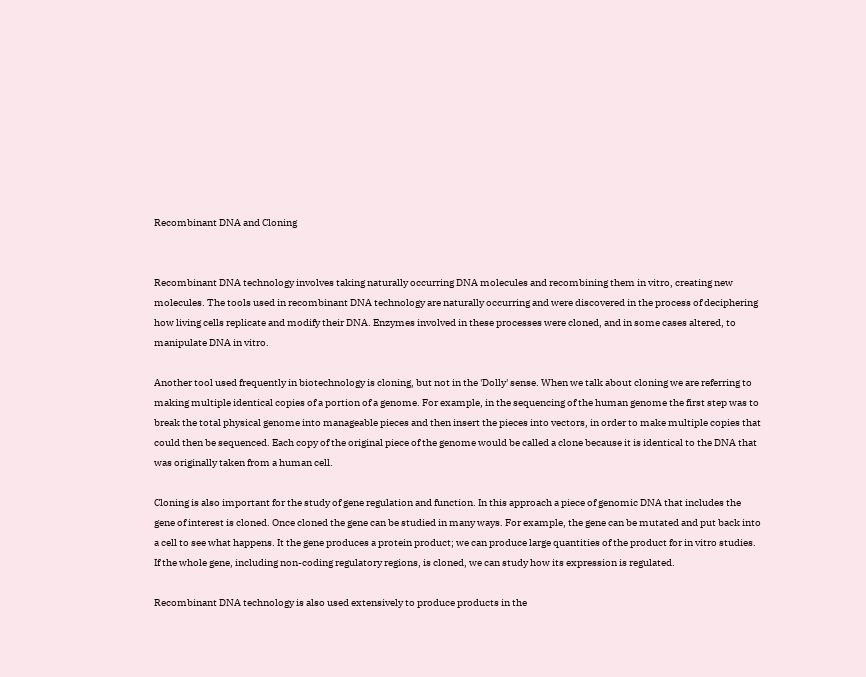Recombinant DNA and Cloning


Recombinant DNA technology involves taking naturally occurring DNA molecules and recombining them in vitro, creating new molecules. The tools used in recombinant DNA technology are naturally occurring and were discovered in the process of deciphering how living cells replicate and modify their DNA. Enzymes involved in these processes were cloned, and in some cases altered, to manipulate DNA in vitro.

Another tool used frequently in biotechnology is cloning, but not in the 'Dolly' sense. When we talk about cloning we are referring to making multiple identical copies of a portion of a genome. For example, in the sequencing of the human genome the first step was to break the total physical genome into manageable pieces and then insert the pieces into vectors, in order to make multiple copies that could then be sequenced. Each copy of the original piece of the genome would be called a clone because it is identical to the DNA that was originally taken from a human cell.

Cloning is also important for the study of gene regulation and function. In this approach a piece of genomic DNA that includes the gene of interest is cloned. Once cloned the gene can be studied in many ways. For example, the gene can be mutated and put back into a cell to see what happens. It the gene produces a protein product; we can produce large quantities of the product for in vitro studies. If the whole gene, including non-coding regulatory regions, is cloned, we can study how its expression is regulated.

Recombinant DNA technology is also used extensively to produce products in the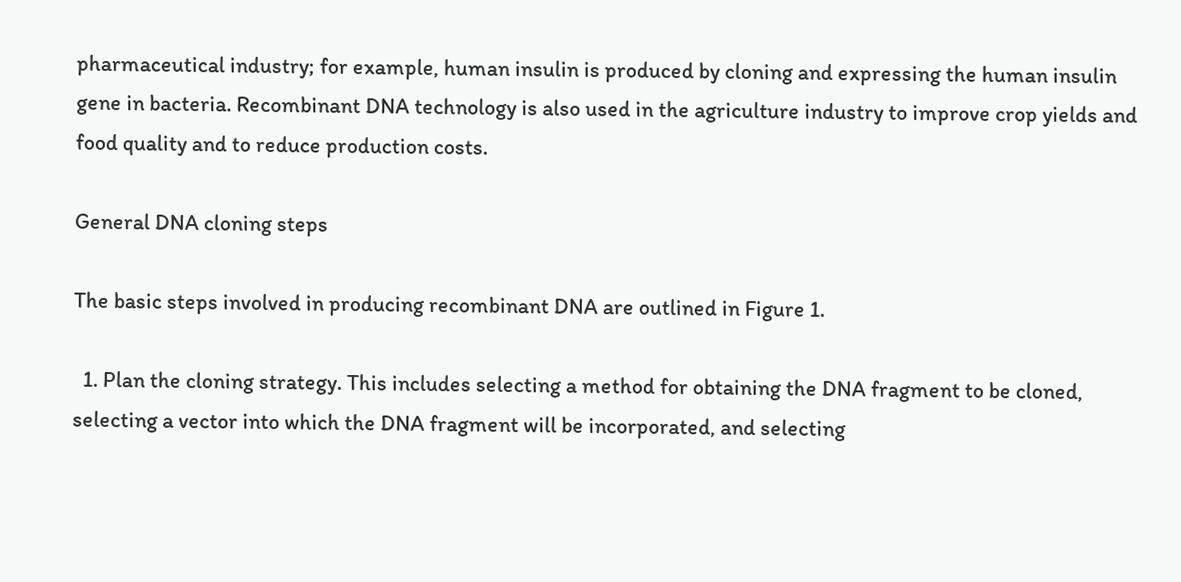pharmaceutical industry; for example, human insulin is produced by cloning and expressing the human insulin gene in bacteria. Recombinant DNA technology is also used in the agriculture industry to improve crop yields and food quality and to reduce production costs.

General DNA cloning steps

The basic steps involved in producing recombinant DNA are outlined in Figure 1.

  1. Plan the cloning strategy. This includes selecting a method for obtaining the DNA fragment to be cloned, selecting a vector into which the DNA fragment will be incorporated, and selecting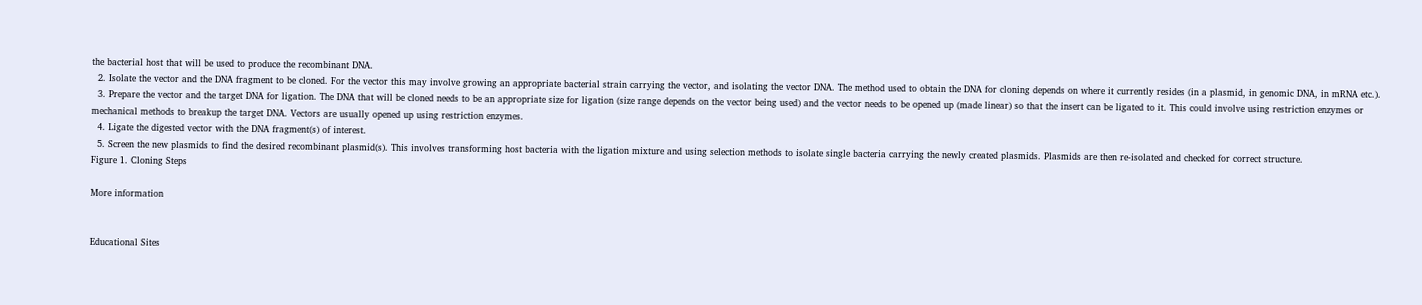the bacterial host that will be used to produce the recombinant DNA.
  2. Isolate the vector and the DNA fragment to be cloned. For the vector this may involve growing an appropriate bacterial strain carrying the vector, and isolating the vector DNA. The method used to obtain the DNA for cloning depends on where it currently resides (in a plasmid, in genomic DNA, in mRNA etc.).
  3. Prepare the vector and the target DNA for ligation. The DNA that will be cloned needs to be an appropriate size for ligation (size range depends on the vector being used) and the vector needs to be opened up (made linear) so that the insert can be ligated to it. This could involve using restriction enzymes or mechanical methods to breakup the target DNA. Vectors are usually opened up using restriction enzymes.
  4. Ligate the digested vector with the DNA fragment(s) of interest.
  5. Screen the new plasmids to find the desired recombinant plasmid(s). This involves transforming host bacteria with the ligation mixture and using selection methods to isolate single bacteria carrying the newly created plasmids. Plasmids are then re-isolated and checked for correct structure.
Figure 1. Cloning Steps

More information


Educational Sites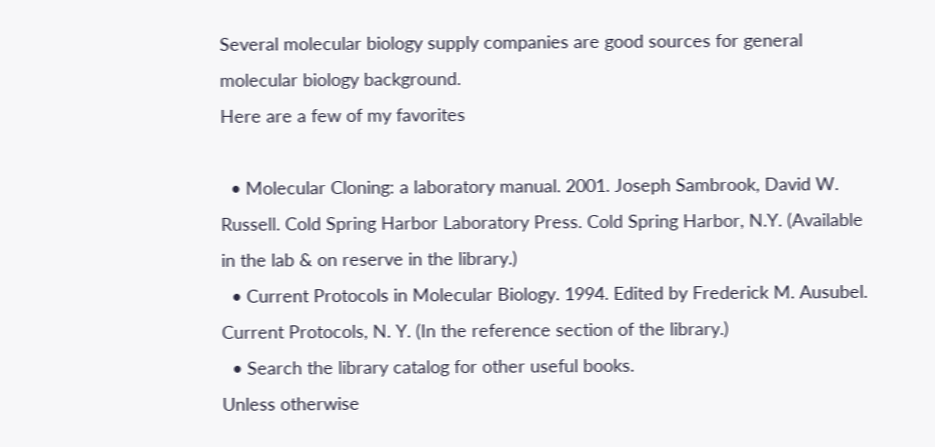Several molecular biology supply companies are good sources for general molecular biology background.
Here are a few of my favorites

  • Molecular Cloning: a laboratory manual. 2001. Joseph Sambrook, David W. Russell. Cold Spring Harbor Laboratory Press. Cold Spring Harbor, N.Y. (Available in the lab & on reserve in the library.)
  • Current Protocols in Molecular Biology. 1994. Edited by Frederick M. Ausubel. Current Protocols, N. Y. (In the reference section of the library.)
  • Search the library catalog for other useful books.
Unless otherwise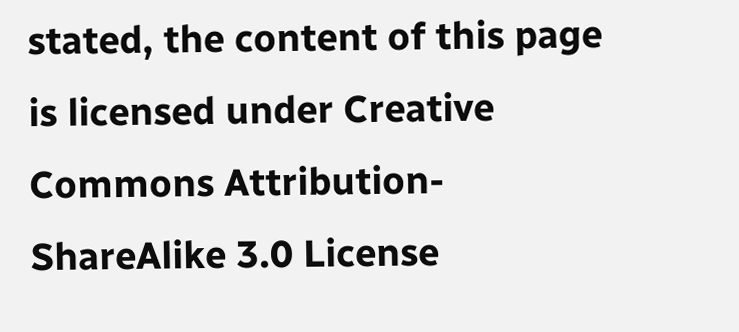stated, the content of this page is licensed under Creative Commons Attribution-ShareAlike 3.0 License